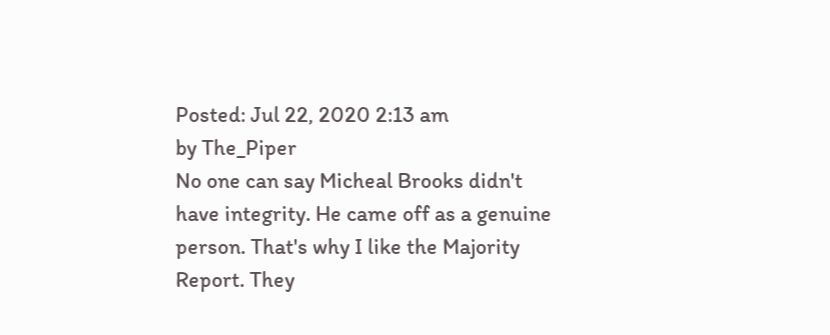Posted: Jul 22, 2020 2:13 am
by The_Piper
No one can say Micheal Brooks didn't have integrity. He came off as a genuine person. That's why I like the Majority Report. They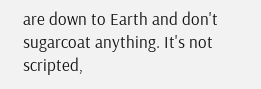are down to Earth and don't sugarcoat anything. It's not scripted,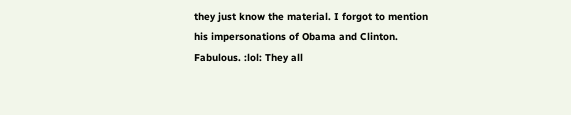they just know the material. I forgot to mention his impersonations of Obama and Clinton. Fabulous. :lol: They all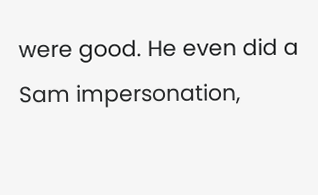were good. He even did a Sam impersonation,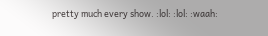pretty much every show. :lol: :lol: :waah: